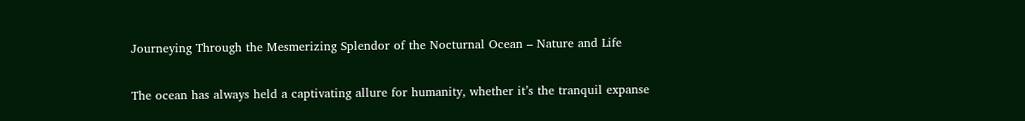Journeying Through the Mesmerizing Splendor of the Nocturnal Ocean – Nature and Life

The ocean has always held a captivating allure for humanity, whether it’s the tranquil expanse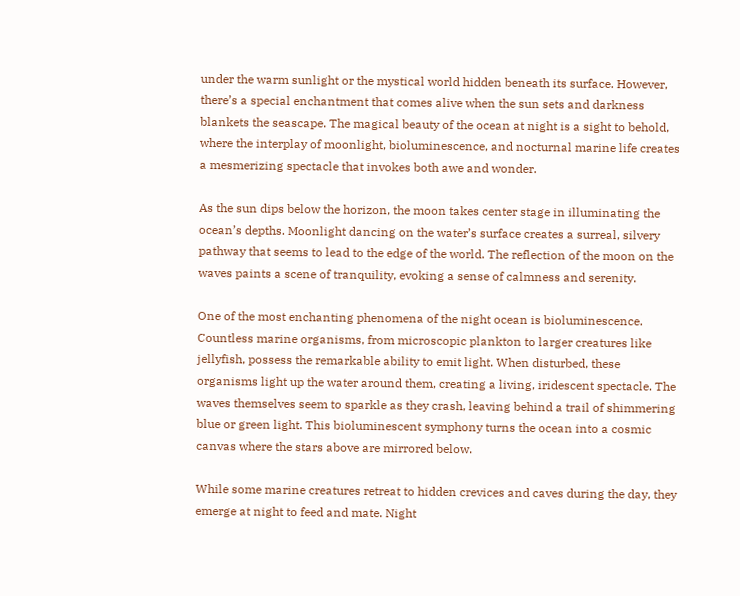under the warm sunlight or the mystical world hidden beneath its surface. However, there’s a special enchantment that comes alive when the sun sets and darkness blankets the seascape. The magical beauty of the ocean at night is a sight to behold, where the interplay of moonlight, bioluminescence, and nocturnal marine life creates a mesmerizing spectacle that invokes both awe and wonder.

As the sun dips below the horizon, the moon takes center stage in illuminating the ocean’s depths. Moonlight dancing on the water’s surface creates a surreal, silvery pathway that seems to lead to the edge of the world. The reflection of the moon on the waves paints a scene of tranquility, evoking a sense of calmness and serenity.

One of the most enchanting phenomena of the night ocean is bioluminescence. Countless marine organisms, from microscopic plankton to larger creatures like jellyfish, possess the remarkable ability to emit light. When disturbed, these organisms light up the water around them, creating a living, iridescent spectacle. The waves themselves seem to sparkle as they crash, leaving behind a trail of shimmering blue or green light. This bioluminescent symphony turns the ocean into a cosmic canvas where the stars above are mirrored below.

While some marine creatures retreat to hidden crevices and caves during the day, they emerge at night to feed and mate. Night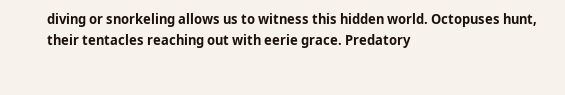diving or snorkeling allows us to witness this hidden world. Octopuses hunt, their tentacles reaching out with eerie grace. Predatory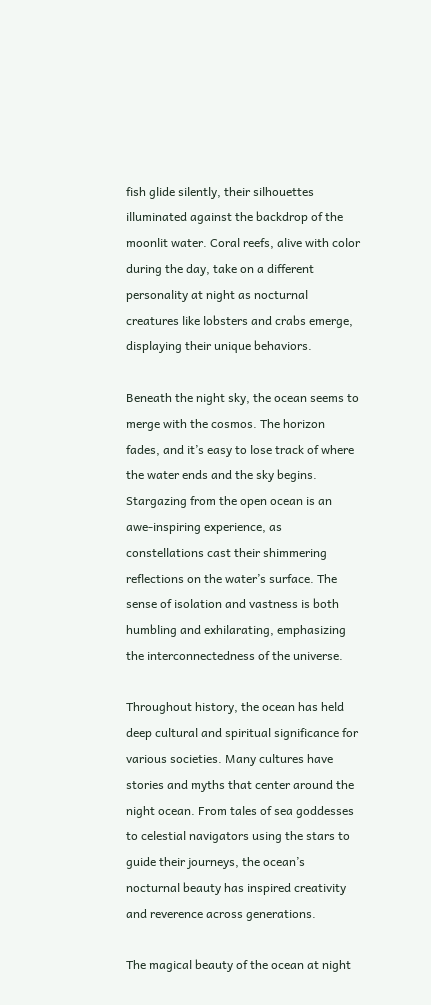fish glide silently, their silhouettes illuminated against the backdrop of the moonlit water. Coral reefs, alive with color during the day, take on a different personality at night as nocturnal creatures like lobsters and crabs emerge, displaying their unique behaviors.

Beneath the night sky, the ocean seems to merge with the cosmos. The horizon fades, and it’s easy to lose track of where the water ends and the sky begins. Stargazing from the open ocean is an awe-inspiring experience, as constellations cast their shimmering reflections on the water’s surface. The sense of isolation and vastness is both humbling and exhilarating, emphasizing the interconnectedness of the universe.

Throughout history, the ocean has held deep cultural and spiritual significance for various societies. Many cultures have stories and myths that center around the night ocean. From tales of sea goddesses to celestial navigators using the stars to guide their journeys, the ocean’s nocturnal beauty has inspired creativity and reverence across generations.

The magical beauty of the ocean at night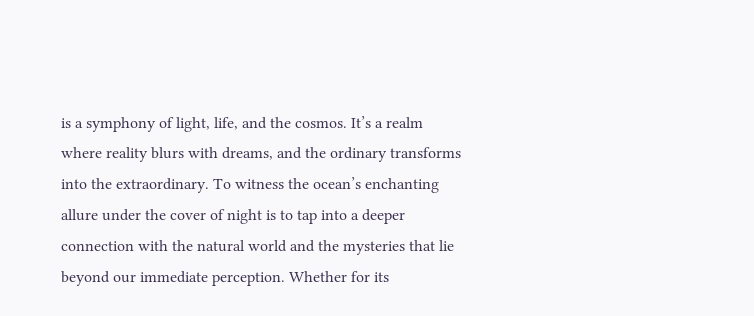is a symphony of light, life, and the cosmos. It’s a realm where reality blurs with dreams, and the ordinary transforms into the extraordinary. To witness the ocean’s enchanting allure under the cover of night is to tap into a deeper connection with the natural world and the mysteries that lie beyond our immediate perception. Whether for its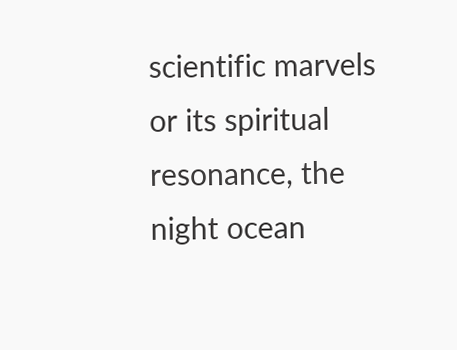scientific marvels or its spiritual resonance, the night ocean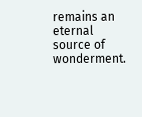remains an eternal source of wonderment.